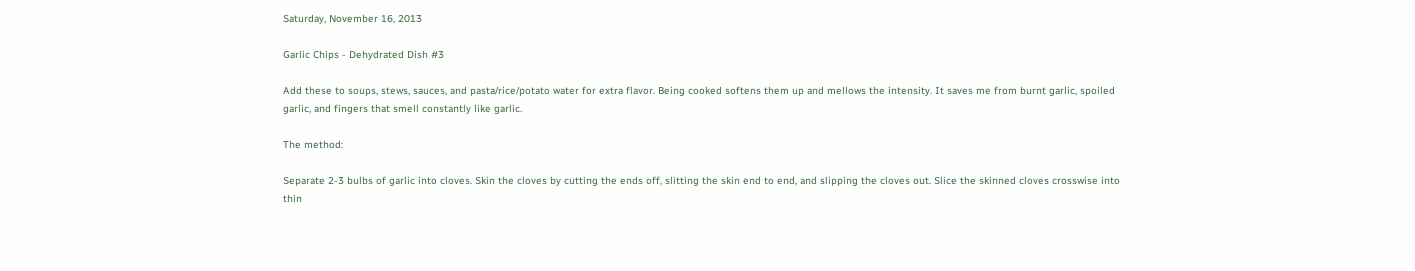Saturday, November 16, 2013

Garlic Chips - Dehydrated Dish #3

Add these to soups, stews, sauces, and pasta/rice/potato water for extra flavor. Being cooked softens them up and mellows the intensity. It saves me from burnt garlic, spoiled garlic, and fingers that smell constantly like garlic.

The method:

Separate 2-3 bulbs of garlic into cloves. Skin the cloves by cutting the ends off, slitting the skin end to end, and slipping the cloves out. Slice the skinned cloves crosswise into thin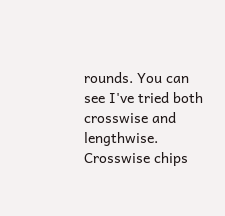rounds. You can see I've tried both crosswise and lengthwise. Crosswise chips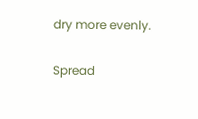dry more evenly.

Spread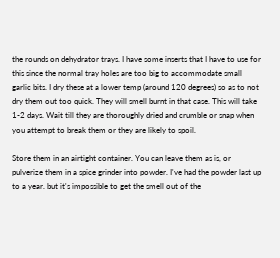the rounds on dehydrator trays. I have some inserts that I have to use for this since the normal tray holes are too big to accommodate small garlic bits. I dry these at a lower temp (around 120 degrees) so as to not dry them out too quick. They will smell burnt in that case. This will take 1-2 days. Wait till they are thoroughly dried and crumble or snap when you attempt to break them or they are likely to spoil.

Store them in an airtight container. You can leave them as is, or pulverize them in a spice grinder into powder. I've had the powder last up to a year. but it's impossible to get the smell out of the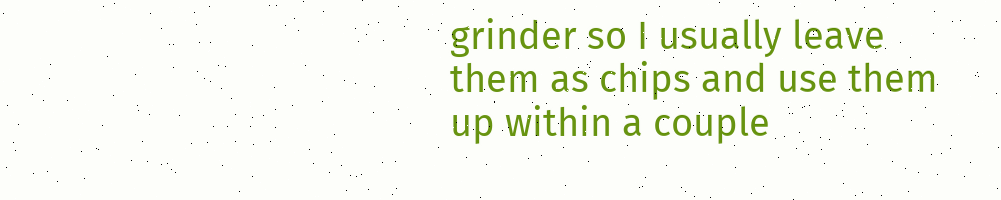grinder so I usually leave them as chips and use them up within a couple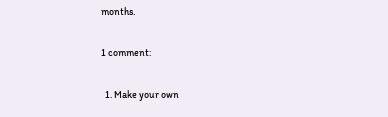months.

1 comment:

  1. Make your own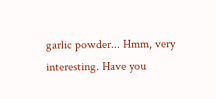garlic powder... Hmm, very interesting. Have you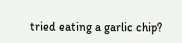tried eating a garlic chip?